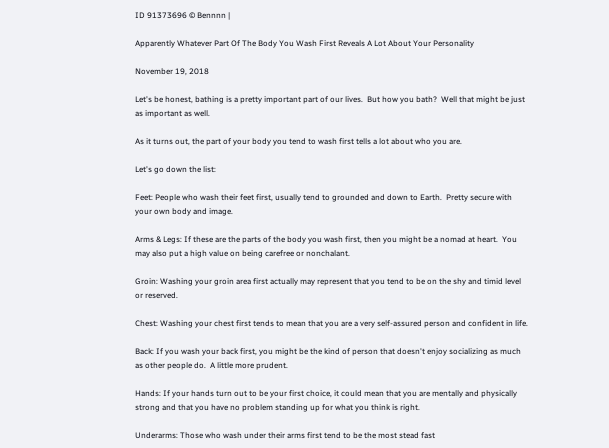ID 91373696 © Bennnn |

Apparently Whatever Part Of The Body You Wash First Reveals A Lot About Your Personality

November 19, 2018

Let's be honest, bathing is a pretty important part of our lives.  But how you bath?  Well that might be just as important as well.

As it turns out, the part of your body you tend to wash first tells a lot about who you are.

Let's go down the list:

Feet: People who wash their feet first, usually tend to grounded and down to Earth.  Pretty secure with your own body and image.

Arms & Legs: If these are the parts of the body you wash first, then you might be a nomad at heart.  You may also put a high value on being carefree or nonchalant.

Groin: Washing your groin area first actually may represent that you tend to be on the shy and timid level or reserved.

Chest: Washing your chest first tends to mean that you are a very self-assured person and confident in life.

Back: If you wash your back first, you might be the kind of person that doesn't enjoy socializing as much as other people do.  A little more prudent.

Hands: If your hands turn out to be your first choice, it could mean that you are mentally and physically strong and that you have no problem standing up for what you think is right.

Underarms: Those who wash under their arms first tend to be the most stead fast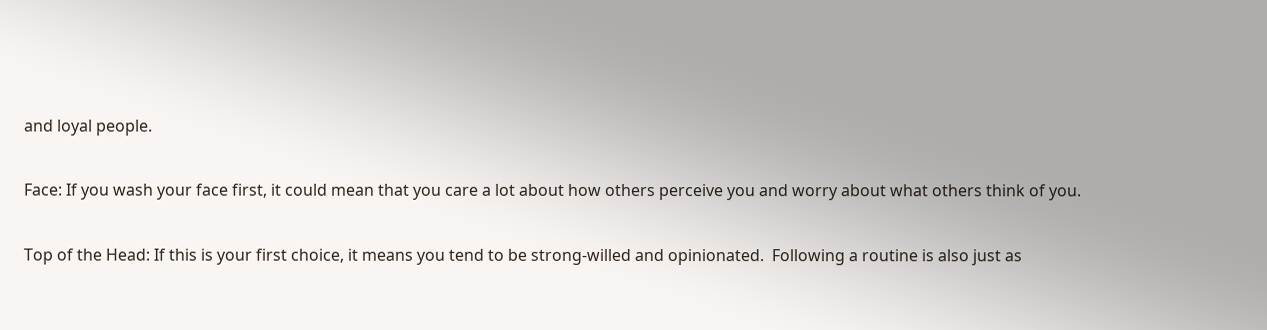and loyal people.

Face: If you wash your face first, it could mean that you care a lot about how others perceive you and worry about what others think of you.

Top of the Head: If this is your first choice, it means you tend to be strong-willed and opinionated.  Following a routine is also just as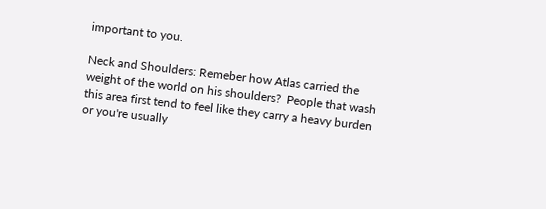important to you.

Neck and Shoulders: Remeber how Atlas carried the weight of the world on his shoulders?  People that wash this area first tend to feel like they carry a heavy burden or you're usually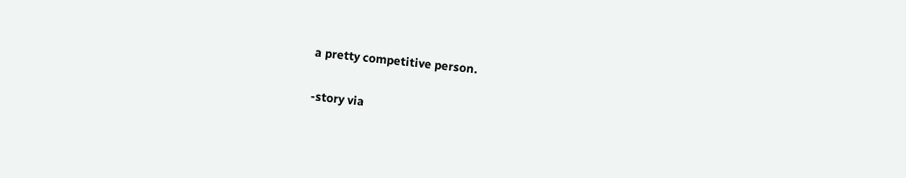a pretty competitive person.

-story via